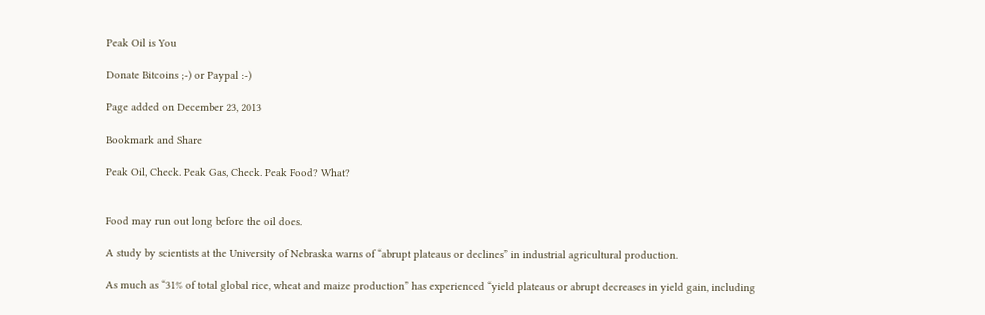Peak Oil is You

Donate Bitcoins ;-) or Paypal :-)

Page added on December 23, 2013

Bookmark and Share

Peak Oil, Check. Peak Gas, Check. Peak Food? What?


Food may run out long before the oil does.

A study by scientists at the University of Nebraska warns of “abrupt plateaus or declines” in industrial agricultural production.

As much as “31% of total global rice, wheat and maize production” has experienced “yield plateaus or abrupt decreases in yield gain, including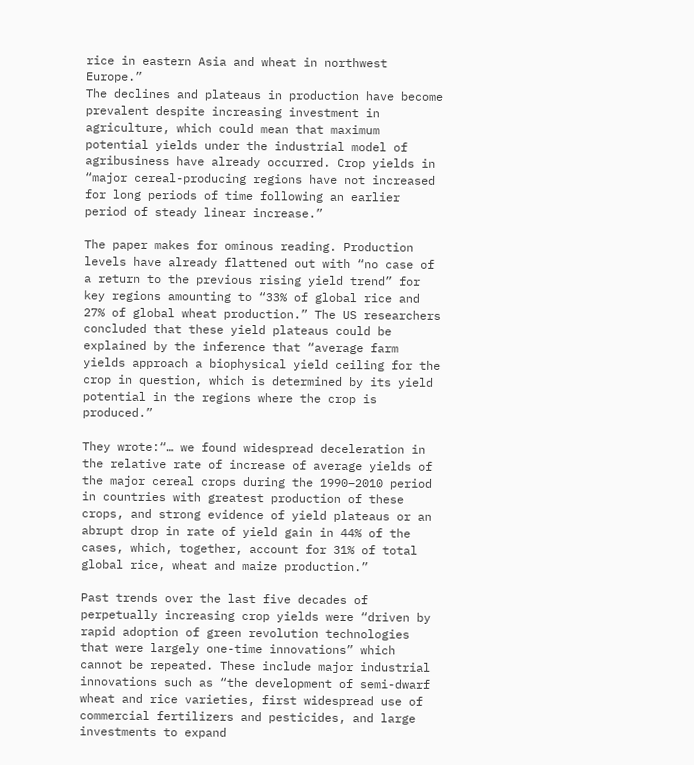rice in eastern Asia and wheat in northwest Europe.”
The declines and plateaus in production have become prevalent despite increasing investment in agriculture, which could mean that maximum potential yields under the industrial model of agribusiness have already occurred. Crop yields in “major cereal-producing regions have not increased for long periods of time following an earlier period of steady linear increase.”

The paper makes for ominous reading. Production levels have already flattened out with “no case of a return to the previous rising yield trend” for key regions amounting to “33% of global rice and 27% of global wheat production.” The US researchers concluded that these yield plateaus could be explained by the inference that “average farm yields approach a biophysical yield ceiling for the crop in question, which is determined by its yield potential in the regions where the crop is produced.”

They wrote:“… we found widespread deceleration in the relative rate of increase of average yields of the major cereal crops during the 1990–2010 period in countries with greatest production of these crops, and strong evidence of yield plateaus or an abrupt drop in rate of yield gain in 44% of the cases, which, together, account for 31% of total global rice, wheat and maize production.”

Past trends over the last five decades of perpetually increasing crop yields were “driven by rapid adoption of green revolution technologies that were largely one-time innovations” which cannot be repeated. These include major industrial innovations such as “the development of semi-dwarf wheat and rice varieties, first widespread use of commercial fertilizers and pesticides, and large investments to expand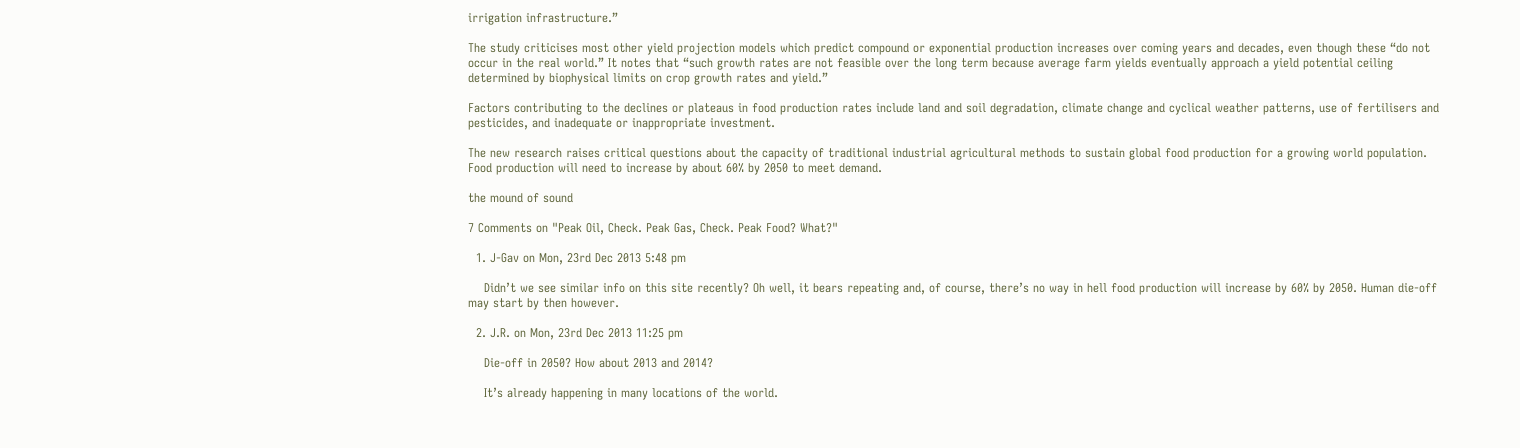irrigation infrastructure.”

The study criticises most other yield projection models which predict compound or exponential production increases over coming years and decades, even though these “do not occur in the real world.” It notes that “such growth rates are not feasible over the long term because average farm yields eventually approach a yield potential ceiling determined by biophysical limits on crop growth rates and yield.”

Factors contributing to the declines or plateaus in food production rates include land and soil degradation, climate change and cyclical weather patterns, use of fertilisers and pesticides, and inadequate or inappropriate investment.

The new research raises critical questions about the capacity of traditional industrial agricultural methods to sustain global food production for a growing world population. Food production will need to increase by about 60% by 2050 to meet demand.

the mound of sound

7 Comments on "Peak Oil, Check. Peak Gas, Check. Peak Food? What?"

  1. J-Gav on Mon, 23rd Dec 2013 5:48 pm

    Didn’t we see similar info on this site recently? Oh well, it bears repeating and, of course, there’s no way in hell food production will increase by 60% by 2050. Human die-off may start by then however.

  2. J.R. on Mon, 23rd Dec 2013 11:25 pm

    Die-off in 2050? How about 2013 and 2014?

    It’s already happening in many locations of the world.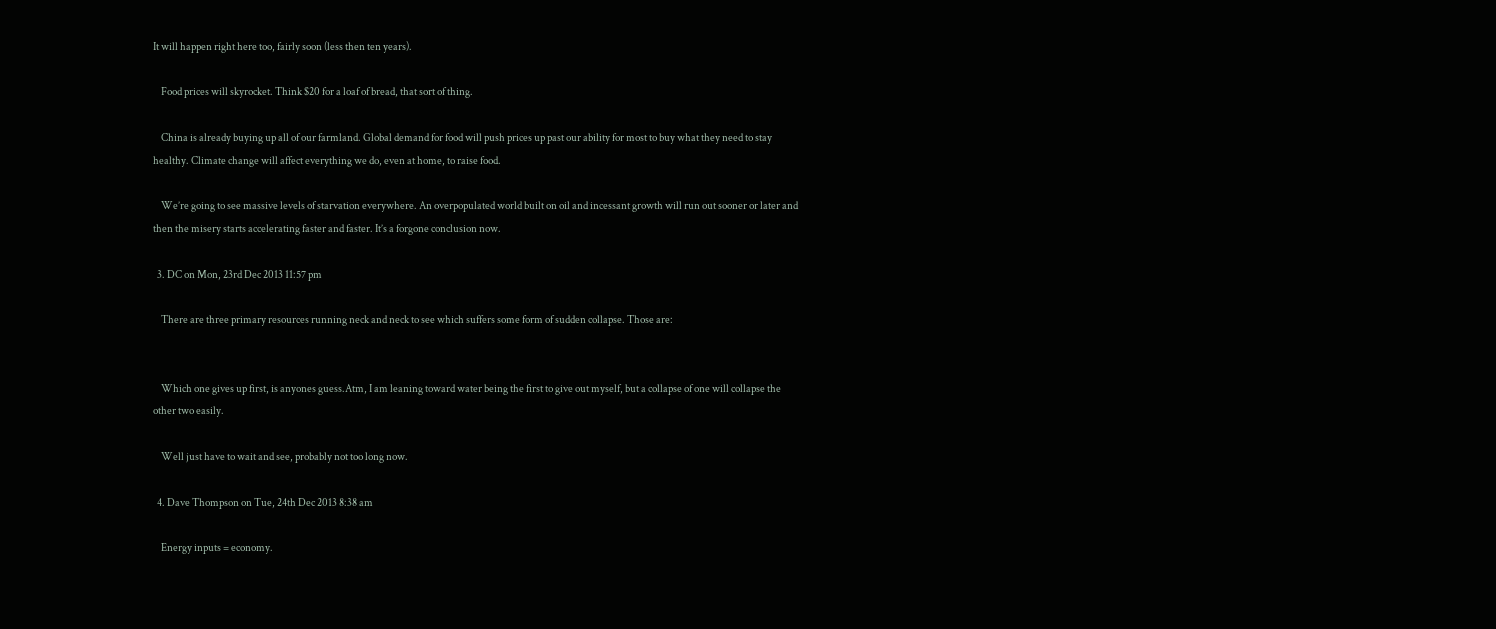It will happen right here too, fairly soon (less then ten years).

    Food prices will skyrocket. Think $20 for a loaf of bread, that sort of thing.

    China is already buying up all of our farmland. Global demand for food will push prices up past our ability for most to buy what they need to stay healthy. Climate change will affect everything we do, even at home, to raise food.

    We’re going to see massive levels of starvation everywhere. An overpopulated world built on oil and incessant growth will run out sooner or later and then the misery starts accelerating faster and faster. It’s a forgone conclusion now.

  3. DC on Mon, 23rd Dec 2013 11:57 pm

    There are three primary resources running neck and neck to see which suffers some form of sudden collapse. Those are:


    Which one gives up first, is anyones guess.Atm, I am leaning toward water being the first to give out myself, but a collapse of one will collapse the other two easily.

    Well just have to wait and see, probably not too long now.

  4. Dave Thompson on Tue, 24th Dec 2013 8:38 am

    Energy inputs = economy.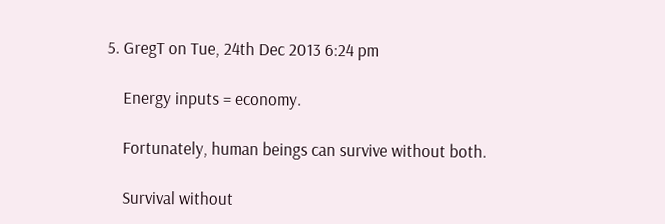5. GregT on Tue, 24th Dec 2013 6:24 pm

    Energy inputs = economy.

    Fortunately, human beings can survive without both.

    Survival without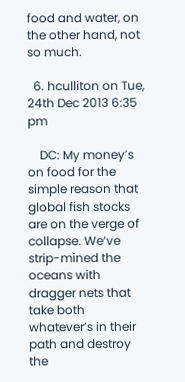food and water, on the other hand, not so much.

  6. hculliton on Tue, 24th Dec 2013 6:35 pm

    DC: My money’s on food for the simple reason that global fish stocks are on the verge of collapse. We’ve strip-mined the oceans with dragger nets that take both whatever’s in their path and destroy the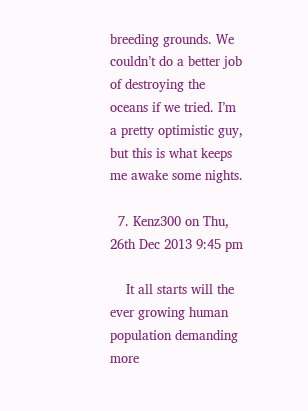breeding grounds. We couldn’t do a better job of destroying the oceans if we tried. I’m a pretty optimistic guy, but this is what keeps me awake some nights.

  7. Kenz300 on Thu, 26th Dec 2013 9:45 pm

    It all starts will the ever growing human population demanding more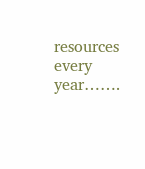resources every year…….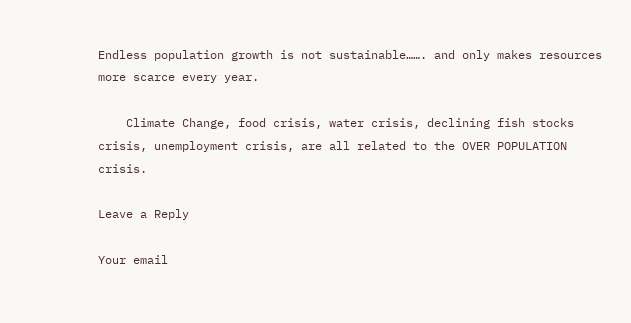Endless population growth is not sustainable……. and only makes resources more scarce every year.

    Climate Change, food crisis, water crisis, declining fish stocks crisis, unemployment crisis, are all related to the OVER POPULATION crisis.

Leave a Reply

Your email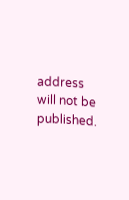address will not be published.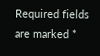Required fields are marked *